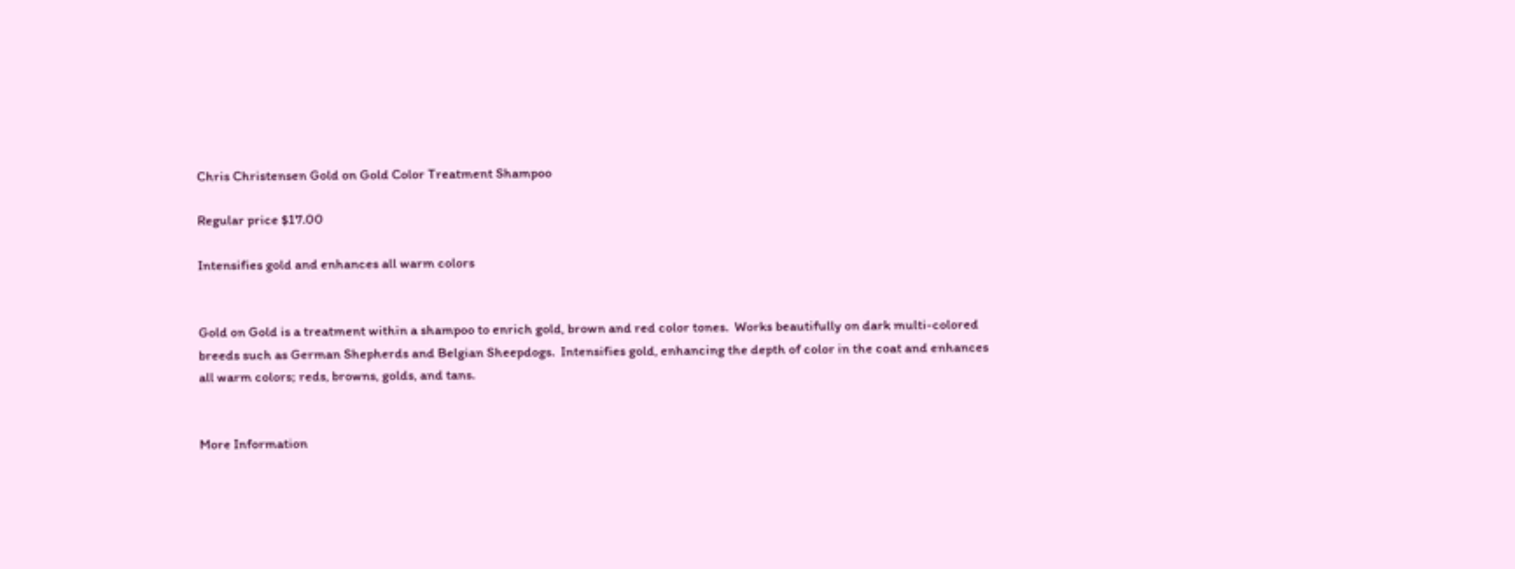Chris Christensen Gold on Gold Color Treatment Shampoo

Regular price $17.00

Intensifies gold and enhances all warm colors


Gold on Gold is a treatment within a shampoo to enrich gold, brown and red color tones.  Works beautifully on dark multi-colored breeds such as German Shepherds and Belgian Sheepdogs.  Intensifies gold, enhancing the depth of color in the coat and enhances all warm colors; reds, browns, golds, and tans.


More Information